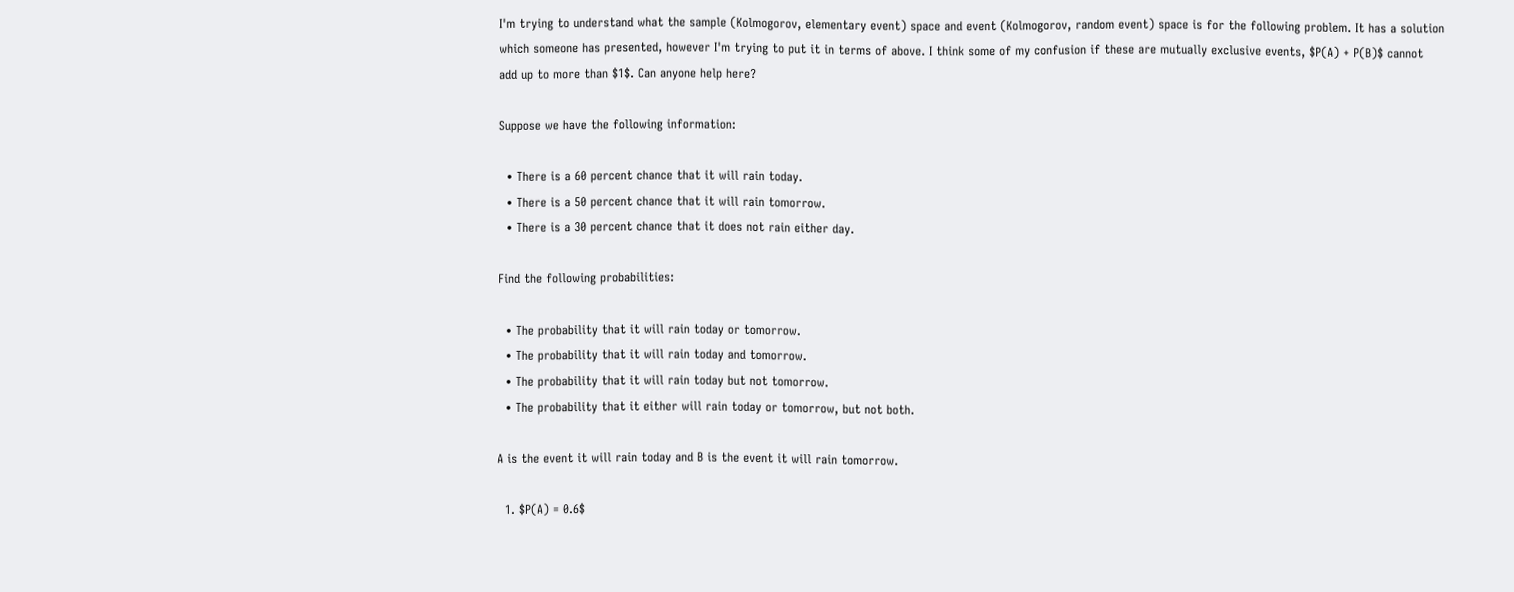I'm trying to understand what the sample (Kolmogorov, elementary event) space and event (Kolmogorov, random event) space is for the following problem. It has a solution which someone has presented, however I'm trying to put it in terms of above. I think some of my confusion if these are mutually exclusive events, $P(A) + P(B)$ cannot add up to more than $1$. Can anyone help here?

Suppose we have the following information:

  • There is a 60 percent chance that it will rain today.
  • There is a 50 percent chance that it will rain tomorrow.
  • There is a 30 percent chance that it does not rain either day.

Find the following probabilities:

  • The probability that it will rain today or tomorrow.
  • The probability that it will rain today and tomorrow.
  • The probability that it will rain today but not tomorrow.
  • The probability that it either will rain today or tomorrow, but not both.

A is the event it will rain today and B is the event it will rain tomorrow.

  1. $P(A) = 0.6$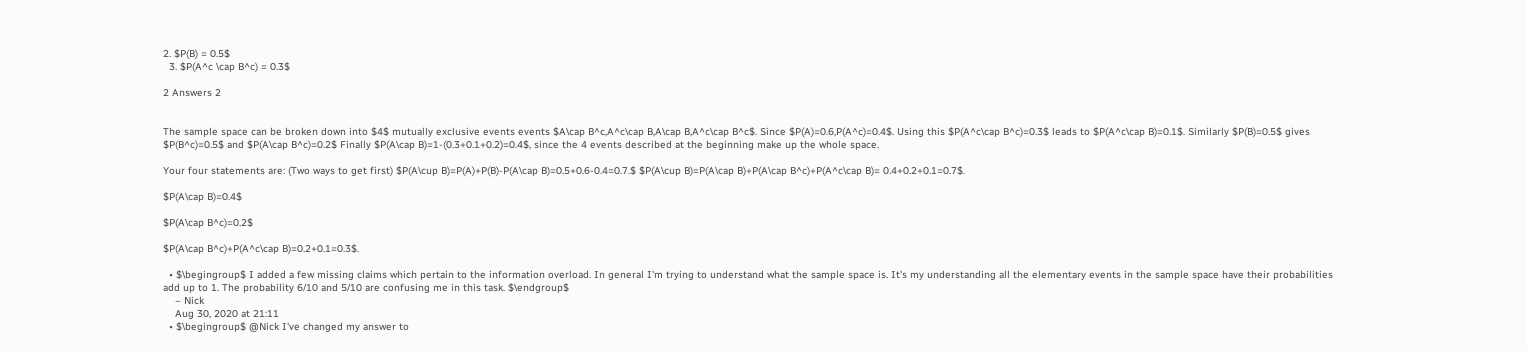2. $P(B) = 0.5$
  3. $P(A^c \cap B^c) = 0.3$

2 Answers 2


The sample space can be broken down into $4$ mutually exclusive events events $A\cap B^c,A^c\cap B,A\cap B,A^c\cap B^c$. Since $P(A)=0.6,P(A^c)=0.4$. Using this $P(A^c\cap B^c)=0.3$ leads to $P(A^c\cap B)=0.1$. Similarly $P(B)=0.5$ gives $P(B^c)=0.5$ and $P(A\cap B^c)=0.2$ Finally $P(A\cap B)=1-(0.3+0.1+0.2)=0.4$, since the 4 events described at the beginning make up the whole space.

Your four statements are: (Two ways to get first) $P(A\cup B)=P(A)+P(B)-P(A\cap B)=0.5+0.6-0.4=0.7.$ $P(A\cup B)=P(A\cap B)+P(A\cap B^c)+P(A^c\cap B)= 0.4+0.2+0.1=0.7$.

$P(A\cap B)=0.4$

$P(A\cap B^c)=0.2$

$P(A\cap B^c)+P(A^c\cap B)=0.2+0.1=0.3$.

  • $\begingroup$ I added a few missing claims which pertain to the information overload. In general I'm trying to understand what the sample space is. It's my understanding all the elementary events in the sample space have their probabilities add up to 1. The probability 6/10 and 5/10 are confusing me in this task. $\endgroup$
    – Nick
    Aug 30, 2020 at 21:11
  • $\begingroup$ @Nick I've changed my answer to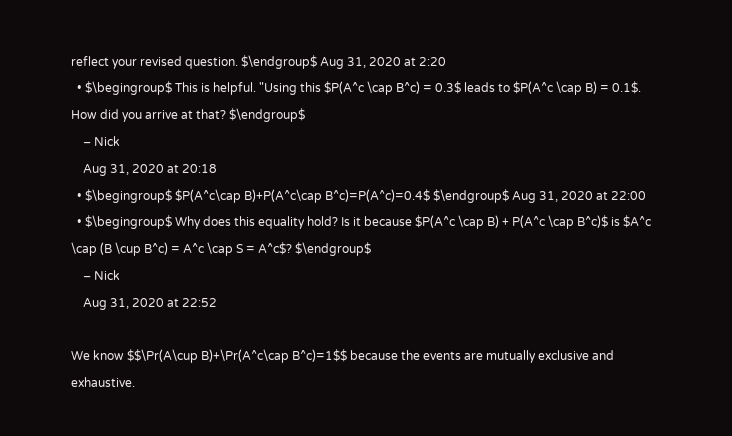reflect your revised question. $\endgroup$ Aug 31, 2020 at 2:20
  • $\begingroup$ This is helpful. "Using this $P(A^c \cap B^c) = 0.3$ leads to $P(A^c \cap B) = 0.1$. How did you arrive at that? $\endgroup$
    – Nick
    Aug 31, 2020 at 20:18
  • $\begingroup$ $P(A^c\cap B)+P(A^c\cap B^c)=P(A^c)=0.4$ $\endgroup$ Aug 31, 2020 at 22:00
  • $\begingroup$ Why does this equality hold? Is it because $P(A^c \cap B) + P(A^c \cap B^c)$ is $A^c \cap (B \cup B^c) = A^c \cap S = A^c$? $\endgroup$
    – Nick
    Aug 31, 2020 at 22:52

We know $$\Pr(A\cup B)+\Pr(A^c\cap B^c)=1$$ because the events are mutually exclusive and exhaustive.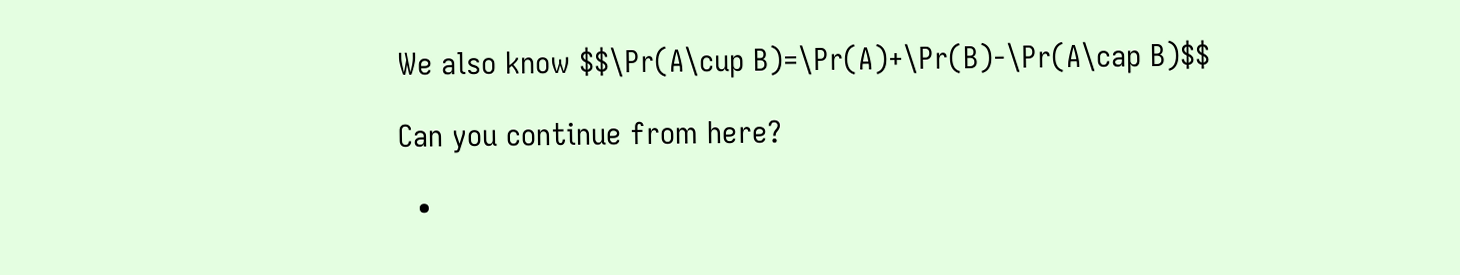We also know $$\Pr(A\cup B)=\Pr(A)+\Pr(B)-\Pr(A\cap B)$$

Can you continue from here?

  •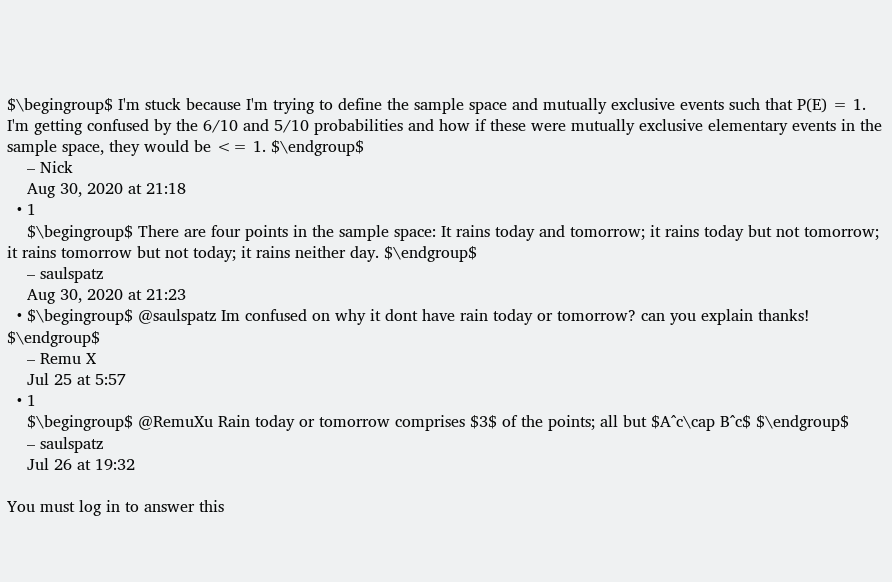$\begingroup$ I'm stuck because I'm trying to define the sample space and mutually exclusive events such that P(E) = 1. I'm getting confused by the 6/10 and 5/10 probabilities and how if these were mutually exclusive elementary events in the sample space, they would be <= 1. $\endgroup$
    – Nick
    Aug 30, 2020 at 21:18
  • 1
    $\begingroup$ There are four points in the sample space: It rains today and tomorrow; it rains today but not tomorrow; it rains tomorrow but not today; it rains neither day. $\endgroup$
    – saulspatz
    Aug 30, 2020 at 21:23
  • $\begingroup$ @saulspatz Im confused on why it dont have rain today or tomorrow? can you explain thanks! $\endgroup$
    – Remu X
    Jul 25 at 5:57
  • 1
    $\begingroup$ @RemuXu Rain today or tomorrow comprises $3$ of the points; all but $A^c\cap B^c$ $\endgroup$
    – saulspatz
    Jul 26 at 19:32

You must log in to answer this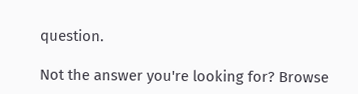question.

Not the answer you're looking for? Browse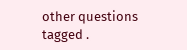other questions tagged .